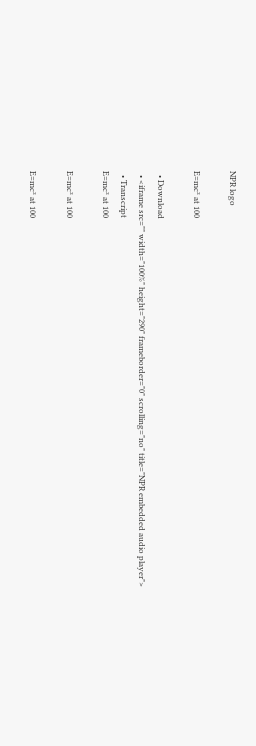NPR logo

E=mc² at 100

  • Download
  • <iframe src="" width="100%" height="290" frameborder="0" scrolling="no" title="NPR embedded audio player">
  • Transcript
E=mc² at 100

E=mc² at 100

E=mc² at 100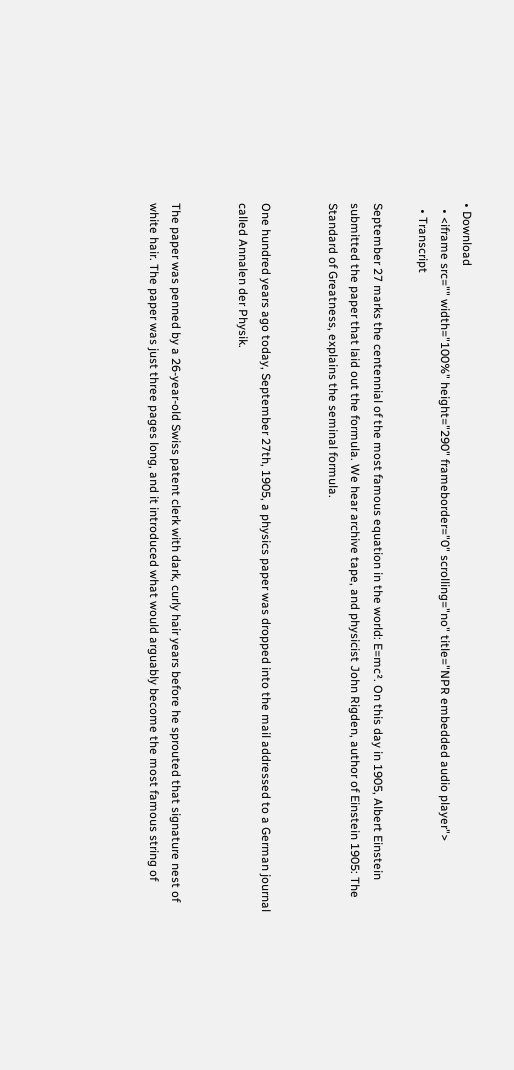• Download
  • <iframe src="" width="100%" height="290" frameborder="0" scrolling="no" title="NPR embedded audio player">
  • Transcript

September 27 marks the centennial of the most famous equation in the world: E=mc². On this day in 1905, Albert Einstein submitted the paper that laid out the formula. We hear archive tape, and physicist John Rigden, author of Einstein 1905: The Standard of Greatness, explains the seminal formula.


One hundred years ago today, September 27th, 1905, a physics paper was dropped into the mail addressed to a German journal called Annalen der Physik.


The paper was penned by a 26-year-old Swiss patent clerk with dark, curly hair years before he sprouted that signature nest of white hair. The paper was just three pages long, and it introduced what would arguably become the most famous string of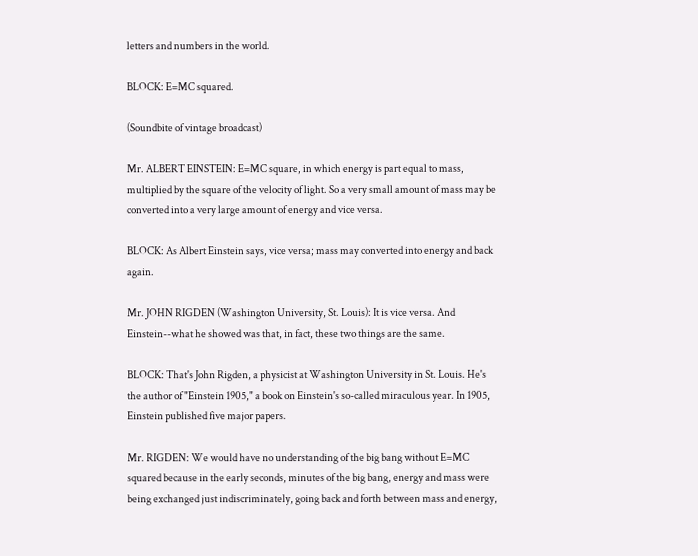letters and numbers in the world.

BLOCK: E=MC squared.

(Soundbite of vintage broadcast)

Mr. ALBERT EINSTEIN: E=MC square, in which energy is part equal to mass, multiplied by the square of the velocity of light. So a very small amount of mass may be converted into a very large amount of energy and vice versa.

BLOCK: As Albert Einstein says, vice versa; mass may converted into energy and back again.

Mr. JOHN RIGDEN (Washington University, St. Louis): It is vice versa. And Einstein--what he showed was that, in fact, these two things are the same.

BLOCK: That's John Rigden, a physicist at Washington University in St. Louis. He's the author of "Einstein 1905," a book on Einstein's so-called miraculous year. In 1905, Einstein published five major papers.

Mr. RIGDEN: We would have no understanding of the big bang without E=MC squared because in the early seconds, minutes of the big bang, energy and mass were being exchanged just indiscriminately, going back and forth between mass and energy,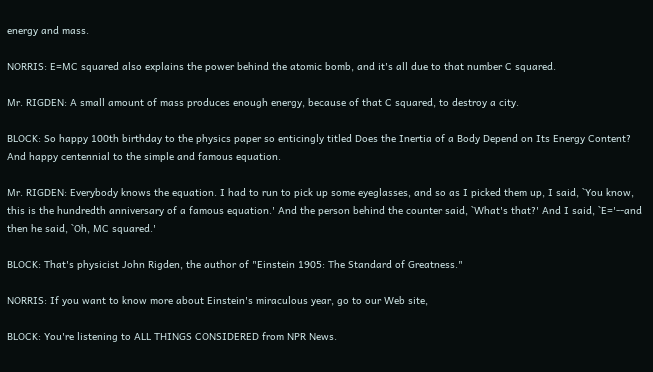energy and mass.

NORRIS: E=MC squared also explains the power behind the atomic bomb, and it's all due to that number C squared.

Mr. RIGDEN: A small amount of mass produces enough energy, because of that C squared, to destroy a city.

BLOCK: So happy 100th birthday to the physics paper so enticingly titled Does the Inertia of a Body Depend on Its Energy Content? And happy centennial to the simple and famous equation.

Mr. RIGDEN: Everybody knows the equation. I had to run to pick up some eyeglasses, and so as I picked them up, I said, `You know, this is the hundredth anniversary of a famous equation.' And the person behind the counter said, `What's that?' And I said, `E='--and then he said, `Oh, MC squared.'

BLOCK: That's physicist John Rigden, the author of "Einstein 1905: The Standard of Greatness."

NORRIS: If you want to know more about Einstein's miraculous year, go to our Web site,

BLOCK: You're listening to ALL THINGS CONSIDERED from NPR News.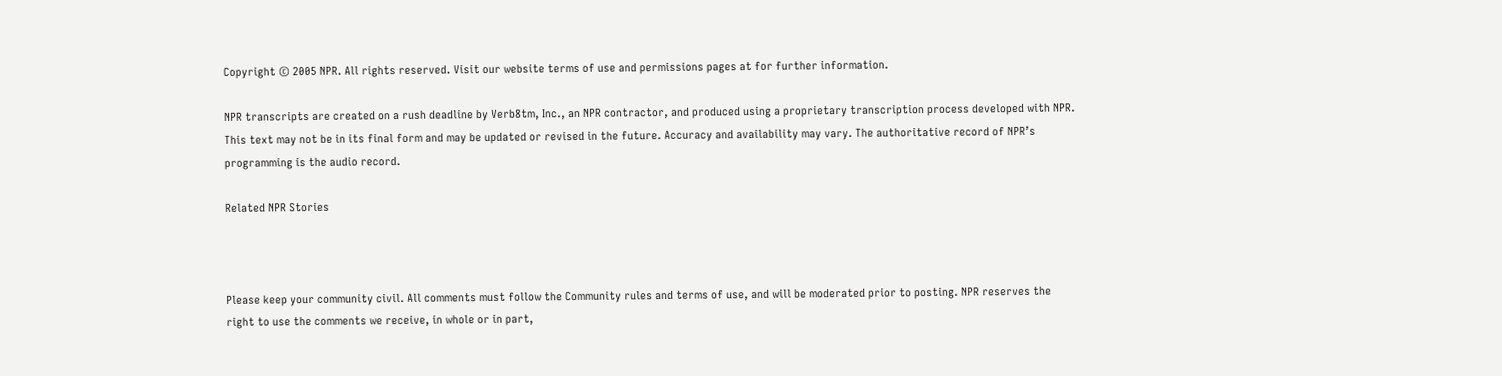Copyright © 2005 NPR. All rights reserved. Visit our website terms of use and permissions pages at for further information.

NPR transcripts are created on a rush deadline by Verb8tm, Inc., an NPR contractor, and produced using a proprietary transcription process developed with NPR. This text may not be in its final form and may be updated or revised in the future. Accuracy and availability may vary. The authoritative record of NPR’s programming is the audio record.

Related NPR Stories



Please keep your community civil. All comments must follow the Community rules and terms of use, and will be moderated prior to posting. NPR reserves the right to use the comments we receive, in whole or in part,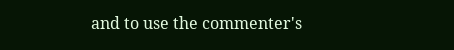and to use the commenter's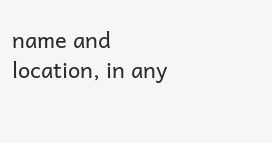name and location, in any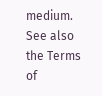medium. See also the Terms of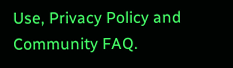Use, Privacy Policy and Community FAQ.